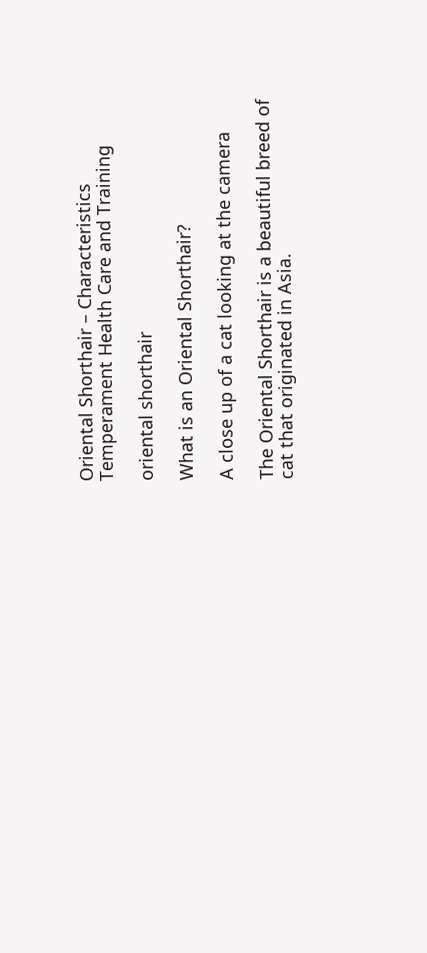Oriental Shorthair – Characteristics Temperament Health Care and Training

oriental shorthair

What is an Oriental Shorthair?

A close up of a cat looking at the camera

The Oriental Shorthair is a beautiful breed of cat that originated in Asia.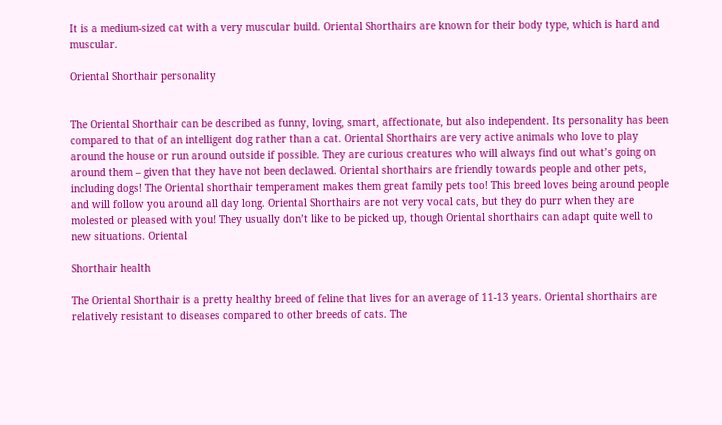It is a medium-sized cat with a very muscular build. Oriental Shorthairs are known for their body type, which is hard and muscular.

Oriental Shorthair personality


The Oriental Shorthair can be described as funny, loving, smart, affectionate, but also independent. Its personality has been compared to that of an intelligent dog rather than a cat. Oriental Shorthairs are very active animals who love to play around the house or run around outside if possible. They are curious creatures who will always find out what’s going on around them – given that they have not been declawed. Oriental shorthairs are friendly towards people and other pets, including dogs! The Oriental shorthair temperament makes them great family pets too! This breed loves being around people and will follow you around all day long. Oriental Shorthairs are not very vocal cats, but they do purr when they are molested or pleased with you! They usually don’t like to be picked up, though Oriental shorthairs can adapt quite well to new situations. Oriental

Shorthair health

The Oriental Shorthair is a pretty healthy breed of feline that lives for an average of 11-13 years. Oriental shorthairs are relatively resistant to diseases compared to other breeds of cats. The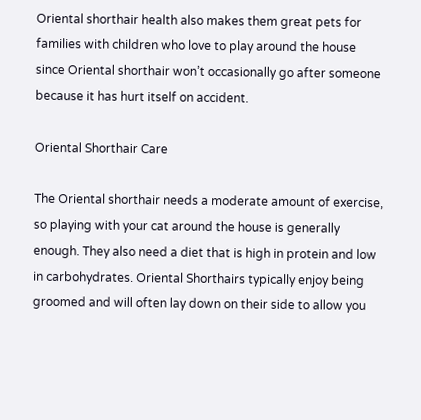Oriental shorthair health also makes them great pets for families with children who love to play around the house since Oriental shorthair won’t occasionally go after someone because it has hurt itself on accident.

Oriental Shorthair Care

The Oriental shorthair needs a moderate amount of exercise, so playing with your cat around the house is generally enough. They also need a diet that is high in protein and low in carbohydrates. Oriental Shorthairs typically enjoy being groomed and will often lay down on their side to allow you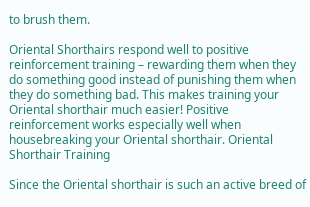to brush them.

Oriental Shorthairs respond well to positive reinforcement training – rewarding them when they do something good instead of punishing them when they do something bad. This makes training your Oriental shorthair much easier! Positive reinforcement works especially well when housebreaking your Oriental shorthair. Oriental Shorthair Training

Since the Oriental shorthair is such an active breed of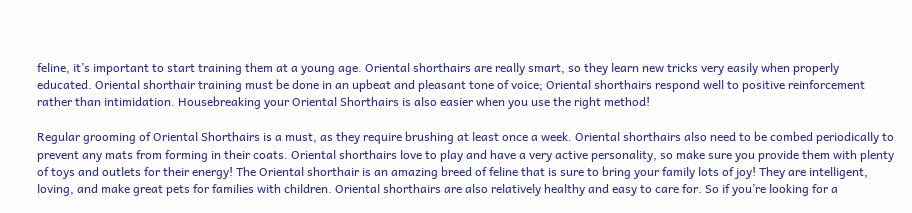feline, it’s important to start training them at a young age. Oriental shorthairs are really smart, so they learn new tricks very easily when properly educated. Oriental shorthair training must be done in an upbeat and pleasant tone of voice; Oriental shorthairs respond well to positive reinforcement rather than intimidation. Housebreaking your Oriental Shorthairs is also easier when you use the right method!

Regular grooming of Oriental Shorthairs is a must, as they require brushing at least once a week. Oriental shorthairs also need to be combed periodically to prevent any mats from forming in their coats. Oriental shorthairs love to play and have a very active personality, so make sure you provide them with plenty of toys and outlets for their energy! The Oriental shorthair is an amazing breed of feline that is sure to bring your family lots of joy! They are intelligent, loving, and make great pets for families with children. Oriental shorthairs are also relatively healthy and easy to care for. So if you’re looking for a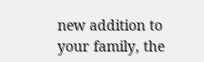new addition to your family, the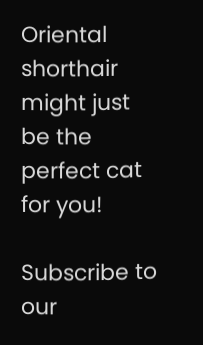Oriental shorthair might just be the perfect cat for you!

Subscribe to our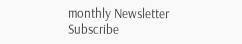monthly Newsletter
Subscribe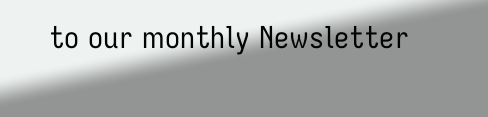to our monthly Newsletter